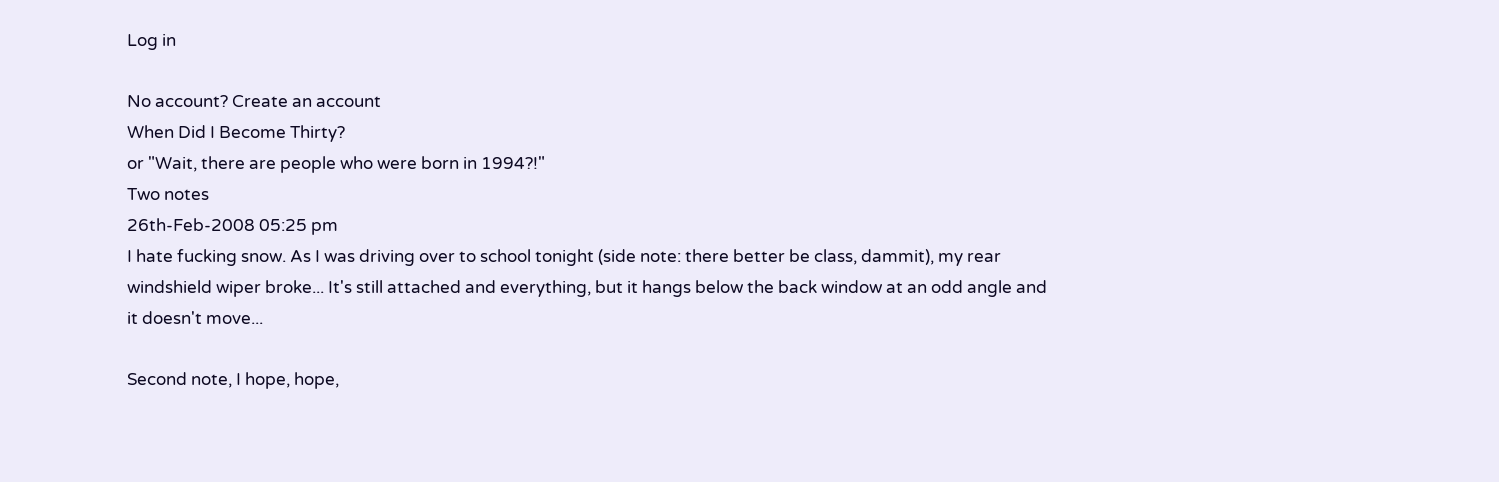Log in

No account? Create an account
When Did I Become Thirty?
or "Wait, there are people who were born in 1994?!"
Two notes
26th-Feb-2008 05:25 pm
I hate fucking snow. As I was driving over to school tonight (side note: there better be class, dammit), my rear windshield wiper broke... It's still attached and everything, but it hangs below the back window at an odd angle and it doesn't move...

Second note, I hope, hope,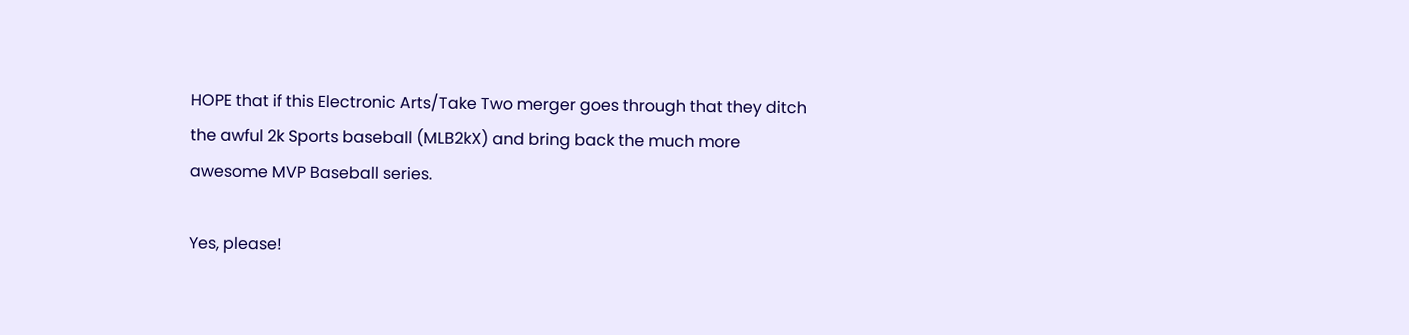HOPE that if this Electronic Arts/Take Two merger goes through that they ditch the awful 2k Sports baseball (MLB2kX) and bring back the much more awesome MVP Baseball series.

Yes, please!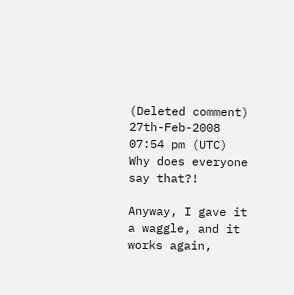(Deleted comment)
27th-Feb-2008 07:54 pm (UTC)
Why does everyone say that?!

Anyway, I gave it a waggle, and it works again,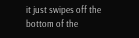it just swipes off the bottom of the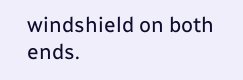windshield on both ends.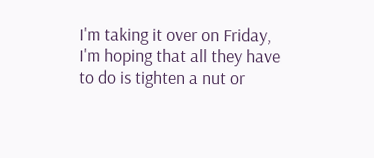I'm taking it over on Friday, I'm hoping that all they have to do is tighten a nut or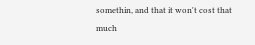somethin, and that it won't cost that much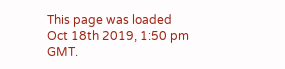This page was loaded Oct 18th 2019, 1:50 pm GMT.